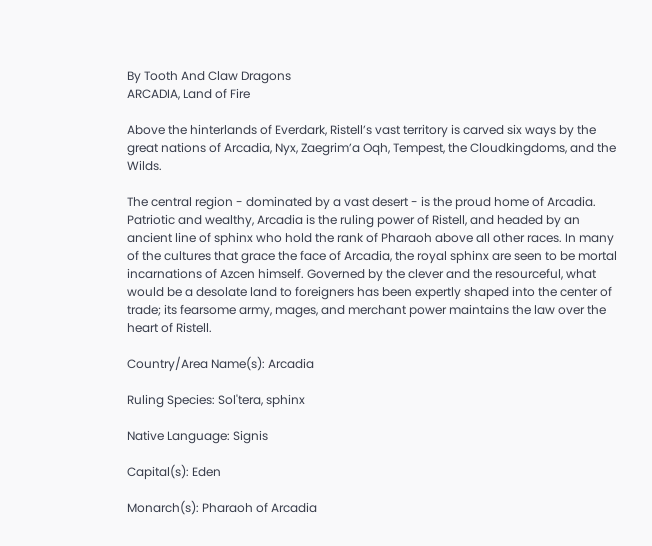By Tooth And Claw Dragons
ARCADIA, Land of Fire

Above the hinterlands of Everdark, Ristell’s vast territory is carved six ways by the great nations of Arcadia, Nyx, Zaegrim’a Oqh, Tempest, the Cloudkingdoms, and the Wilds.

The central region - dominated by a vast desert - is the proud home of Arcadia. Patriotic and wealthy, Arcadia is the ruling power of Ristell, and headed by an ancient line of sphinx who hold the rank of Pharaoh above all other races. In many of the cultures that grace the face of Arcadia, the royal sphinx are seen to be mortal incarnations of Azcen himself. Governed by the clever and the resourceful, what would be a desolate land to foreigners has been expertly shaped into the center of trade; its fearsome army, mages, and merchant power maintains the law over the heart of Ristell.

Country/Area Name(s): Arcadia

Ruling Species: Sol'tera, sphinx

Native Language: Signis

Capital(s): Eden

Monarch(s): Pharaoh of Arcadia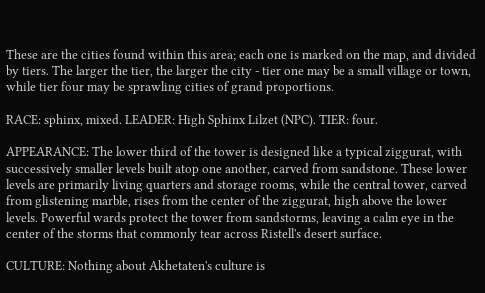These are the cities found within this area; each one is marked on the map, and divided by tiers. The larger the tier, the larger the city - tier one may be a small village or town, while tier four may be sprawling cities of grand proportions.

RACE: sphinx, mixed. LEADER: High Sphinx Lilzet (NPC). TIER: four.

APPEARANCE: The lower third of the tower is designed like a typical ziggurat, with successively smaller levels built atop one another, carved from sandstone. These lower levels are primarily living quarters and storage rooms, while the central tower, carved from glistening marble, rises from the center of the ziggurat, high above the lower levels. Powerful wards protect the tower from sandstorms, leaving a calm eye in the center of the storms that commonly tear across Ristell's desert surface.

CULTURE: Nothing about Akhetaten's culture is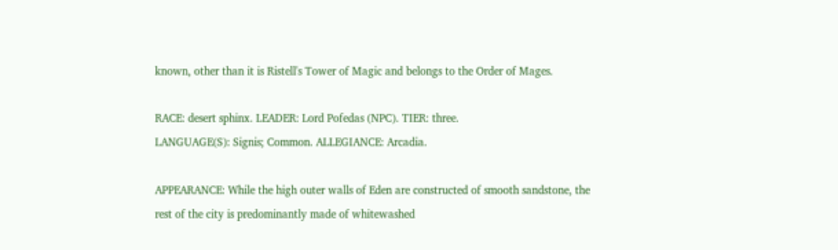known, other than it is Ristell's Tower of Magic and belongs to the Order of Mages.

RACE: desert sphinx. LEADER: Lord Pofedas (NPC). TIER: three.
LANGUAGE(S): Signis; Common. ALLEGIANCE: Arcadia.

APPEARANCE: While the high outer walls of Eden are constructed of smooth sandstone, the rest of the city is predominantly made of whitewashed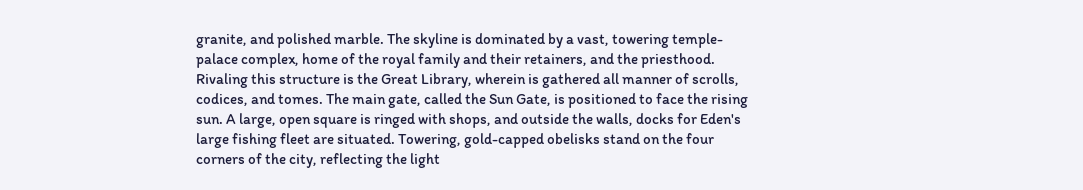granite, and polished marble. The skyline is dominated by a vast, towering temple-palace complex, home of the royal family and their retainers, and the priesthood. Rivaling this structure is the Great Library, wherein is gathered all manner of scrolls, codices, and tomes. The main gate, called the Sun Gate, is positioned to face the rising sun. A large, open square is ringed with shops, and outside the walls, docks for Eden's large fishing fleet are situated. Towering, gold-capped obelisks stand on the four corners of the city, reflecting the light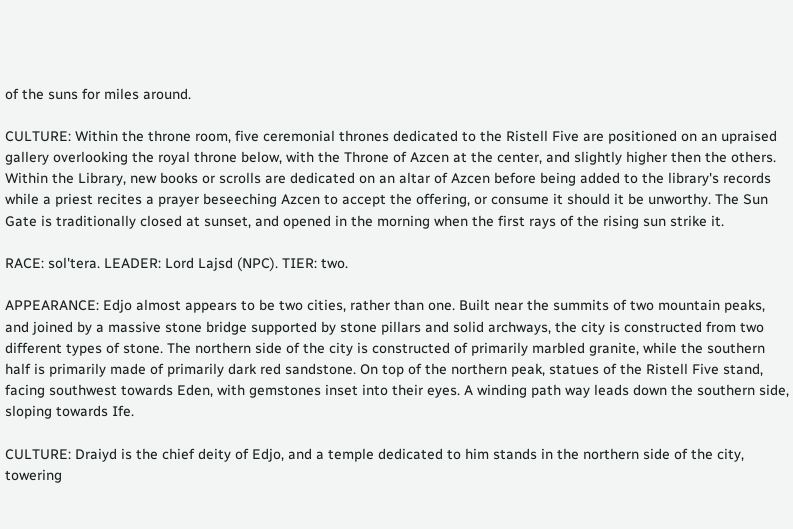of the suns for miles around.

CULTURE: Within the throne room, five ceremonial thrones dedicated to the Ristell Five are positioned on an upraised gallery overlooking the royal throne below, with the Throne of Azcen at the center, and slightly higher then the others. Within the Library, new books or scrolls are dedicated on an altar of Azcen before being added to the library's records while a priest recites a prayer beseeching Azcen to accept the offering, or consume it should it be unworthy. The Sun Gate is traditionally closed at sunset, and opened in the morning when the first rays of the rising sun strike it.

RACE: sol'tera. LEADER: Lord Lajsd (NPC). TIER: two.

APPEARANCE: Edjo almost appears to be two cities, rather than one. Built near the summits of two mountain peaks, and joined by a massive stone bridge supported by stone pillars and solid archways, the city is constructed from two different types of stone. The northern side of the city is constructed of primarily marbled granite, while the southern half is primarily made of primarily dark red sandstone. On top of the northern peak, statues of the Ristell Five stand, facing southwest towards Eden, with gemstones inset into their eyes. A winding path way leads down the southern side, sloping towards Ife.

CULTURE: Draiyd is the chief deity of Edjo, and a temple dedicated to him stands in the northern side of the city, towering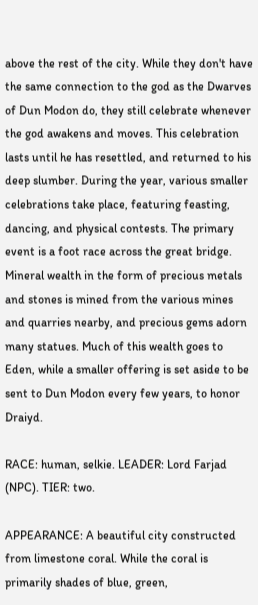above the rest of the city. While they don't have the same connection to the god as the Dwarves of Dun Modon do, they still celebrate whenever the god awakens and moves. This celebration lasts until he has resettled, and returned to his deep slumber. During the year, various smaller celebrations take place, featuring feasting, dancing, and physical contests. The primary event is a foot race across the great bridge. Mineral wealth in the form of precious metals and stones is mined from the various mines and quarries nearby, and precious gems adorn many statues. Much of this wealth goes to Eden, while a smaller offering is set aside to be sent to Dun Modon every few years, to honor Draiyd.

RACE: human, selkie. LEADER: Lord Farjad (NPC). TIER: two.

APPEARANCE: A beautiful city constructed from limestone coral. While the coral is primarily shades of blue, green,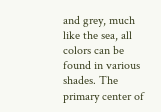and grey, much like the sea, all colors can be found in various shades. The primary center of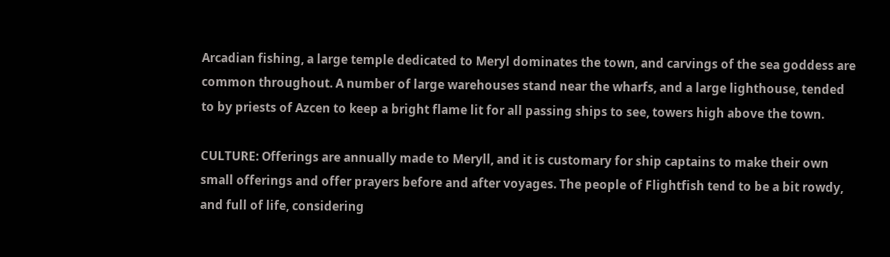Arcadian fishing, a large temple dedicated to Meryl dominates the town, and carvings of the sea goddess are common throughout. A number of large warehouses stand near the wharfs, and a large lighthouse, tended to by priests of Azcen to keep a bright flame lit for all passing ships to see, towers high above the town.

CULTURE: Offerings are annually made to Meryll, and it is customary for ship captains to make their own small offerings and offer prayers before and after voyages. The people of Flightfish tend to be a bit rowdy, and full of life, considering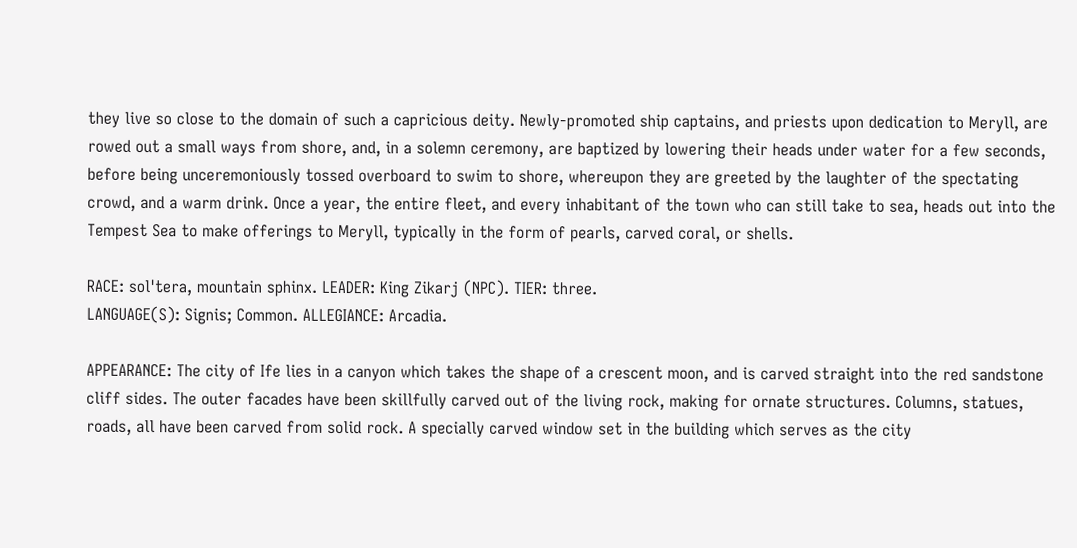they live so close to the domain of such a capricious deity. Newly-promoted ship captains, and priests upon dedication to Meryll, are rowed out a small ways from shore, and, in a solemn ceremony, are baptized by lowering their heads under water for a few seconds, before being unceremoniously tossed overboard to swim to shore, whereupon they are greeted by the laughter of the spectating crowd, and a warm drink. Once a year, the entire fleet, and every inhabitant of the town who can still take to sea, heads out into the Tempest Sea to make offerings to Meryll, typically in the form of pearls, carved coral, or shells.

RACE: sol'tera, mountain sphinx. LEADER: King Zikarj (NPC). TIER: three.
LANGUAGE(S): Signis; Common. ALLEGIANCE: Arcadia.

APPEARANCE: The city of Ife lies in a canyon which takes the shape of a crescent moon, and is carved straight into the red sandstone cliff sides. The outer facades have been skillfully carved out of the living rock, making for ornate structures. Columns, statues, roads, all have been carved from solid rock. A specially carved window set in the building which serves as the city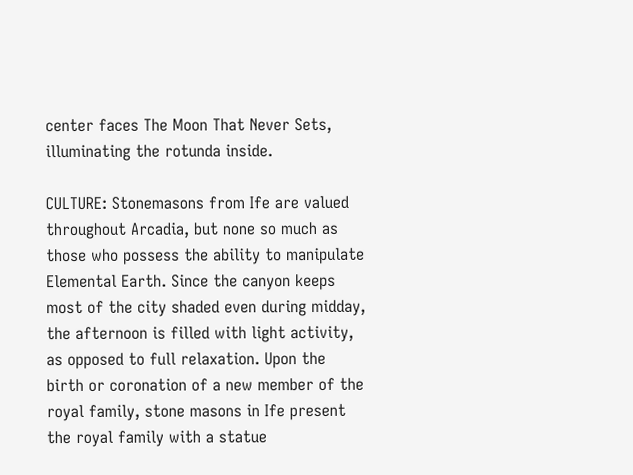center faces The Moon That Never Sets, illuminating the rotunda inside.

CULTURE: Stonemasons from Ife are valued throughout Arcadia, but none so much as those who possess the ability to manipulate Elemental Earth. Since the canyon keeps most of the city shaded even during midday, the afternoon is filled with light activity, as opposed to full relaxation. Upon the birth or coronation of a new member of the royal family, stone masons in Ife present the royal family with a statue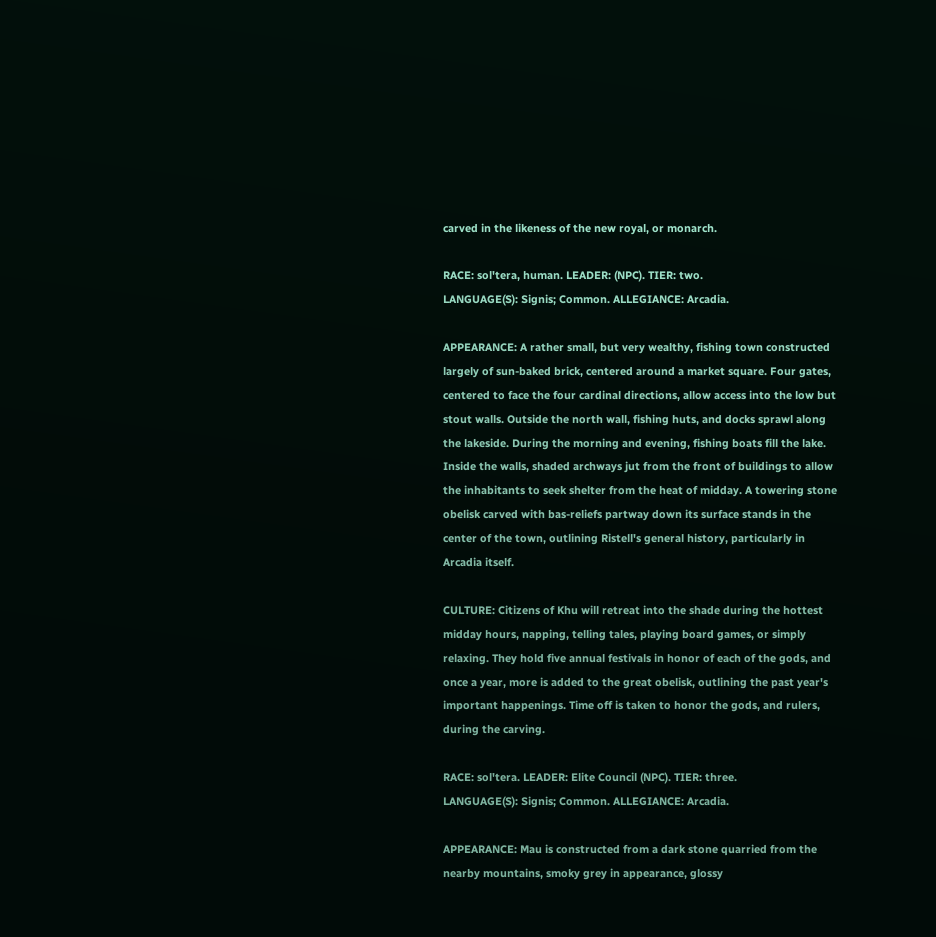carved in the likeness of the new royal, or monarch.

RACE: sol'tera, human. LEADER: (NPC). TIER: two.
LANGUAGE(S): Signis; Common. ALLEGIANCE: Arcadia.

APPEARANCE: A rather small, but very wealthy, fishing town constructed largely of sun-baked brick, centered around a market square. Four gates, centered to face the four cardinal directions, allow access into the low but stout walls. Outside the north wall, fishing huts, and docks sprawl along the lakeside. During the morning and evening, fishing boats fill the lake. Inside the walls, shaded archways jut from the front of buildings to allow the inhabitants to seek shelter from the heat of midday. A towering stone obelisk carved with bas-reliefs partway down its surface stands in the center of the town, outlining Ristell's general history, particularly in Arcadia itself.

CULTURE: Citizens of Khu will retreat into the shade during the hottest midday hours, napping, telling tales, playing board games, or simply relaxing. They hold five annual festivals in honor of each of the gods, and once a year, more is added to the great obelisk, outlining the past year's important happenings. Time off is taken to honor the gods, and rulers, during the carving.

RACE: sol'tera. LEADER: Elite Council (NPC). TIER: three.
LANGUAGE(S): Signis; Common. ALLEGIANCE: Arcadia.

APPEARANCE: Mau is constructed from a dark stone quarried from the nearby mountains, smoky grey in appearance, glossy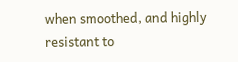when smoothed, and highly resistant to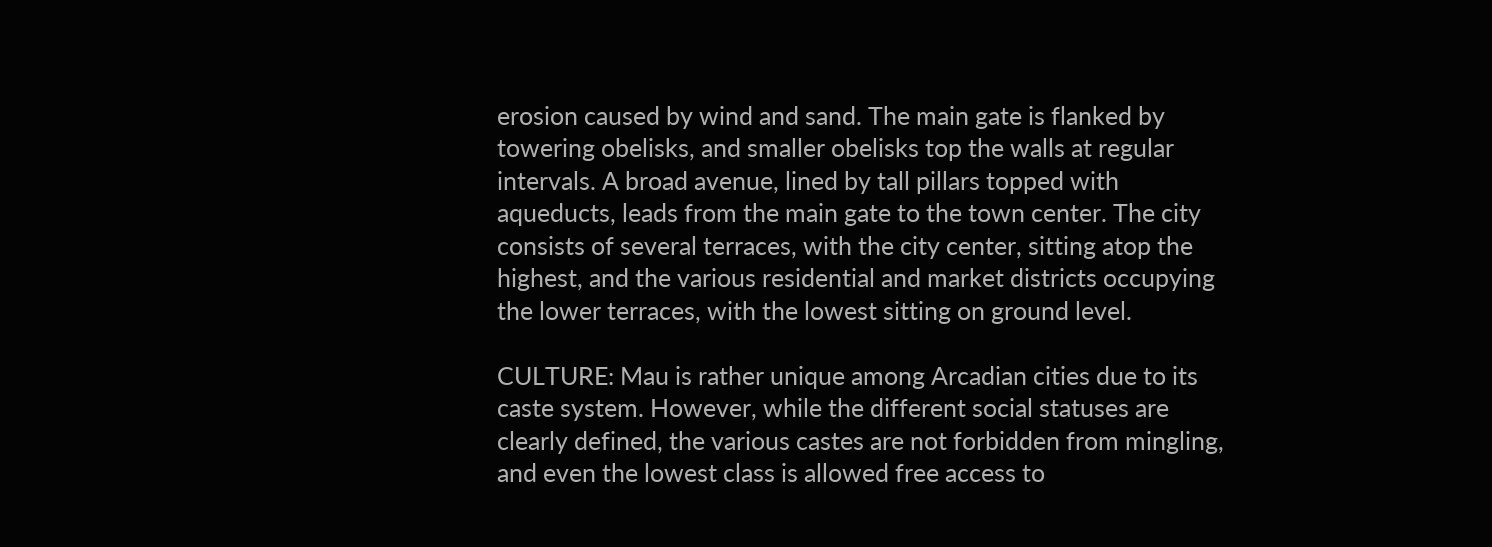erosion caused by wind and sand. The main gate is flanked by towering obelisks, and smaller obelisks top the walls at regular intervals. A broad avenue, lined by tall pillars topped with aqueducts, leads from the main gate to the town center. The city consists of several terraces, with the city center, sitting atop the highest, and the various residential and market districts occupying the lower terraces, with the lowest sitting on ground level.

CULTURE: Mau is rather unique among Arcadian cities due to its caste system. However, while the different social statuses are clearly defined, the various castes are not forbidden from mingling, and even the lowest class is allowed free access to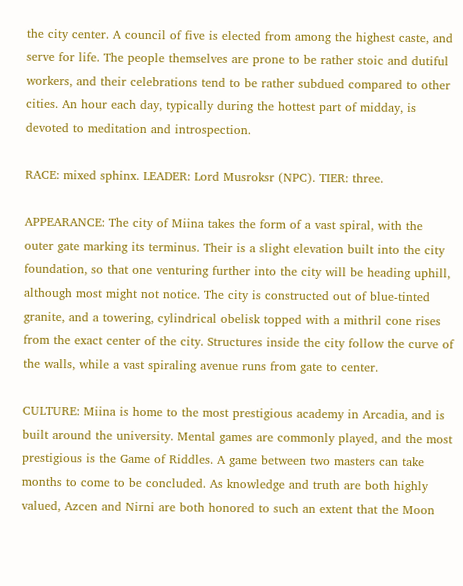the city center. A council of five is elected from among the highest caste, and serve for life. The people themselves are prone to be rather stoic and dutiful workers, and their celebrations tend to be rather subdued compared to other cities. An hour each day, typically during the hottest part of midday, is devoted to meditation and introspection.

RACE: mixed sphinx. LEADER: Lord Musroksr (NPC). TIER: three.

APPEARANCE: The city of Miina takes the form of a vast spiral, with the outer gate marking its terminus. Their is a slight elevation built into the city foundation, so that one venturing further into the city will be heading uphill, although most might not notice. The city is constructed out of blue-tinted granite, and a towering, cylindrical obelisk topped with a mithril cone rises from the exact center of the city. Structures inside the city follow the curve of the walls, while a vast spiraling avenue runs from gate to center.

CULTURE: Miina is home to the most prestigious academy in Arcadia, and is built around the university. Mental games are commonly played, and the most prestigious is the Game of Riddles. A game between two masters can take months to come to be concluded. As knowledge and truth are both highly valued, Azcen and Nirni are both honored to such an extent that the Moon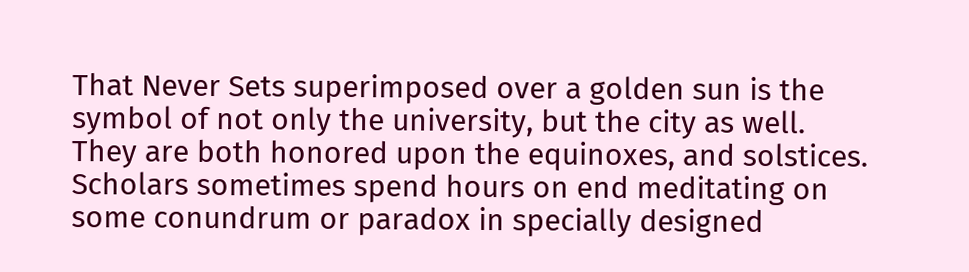That Never Sets superimposed over a golden sun is the symbol of not only the university, but the city as well. They are both honored upon the equinoxes, and solstices. Scholars sometimes spend hours on end meditating on some conundrum or paradox in specially designed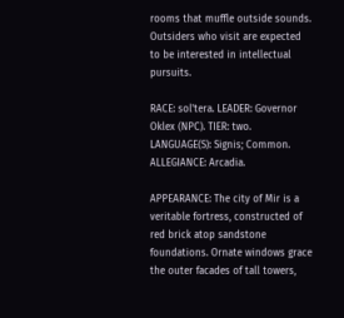rooms that muffle outside sounds. Outsiders who visit are expected to be interested in intellectual pursuits.

RACE: sol'tera. LEADER: Governor Oklex (NPC). TIER: two.
LANGUAGE(S): Signis; Common. ALLEGIANCE: Arcadia.

APPEARANCE: The city of Mir is a veritable fortress, constructed of red brick atop sandstone foundations. Ornate windows grace the outer facades of tall towers,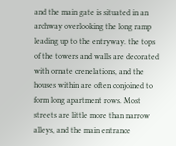and the main gate is situated in an archway overlooking the long ramp leading up to the entryway. the tops of the towers and walls are decorated with ornate crenelations, and the houses within are often conjoined to form long apartment rows. Most streets are little more than narrow alleys, and the main entrance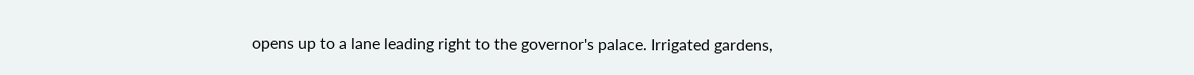opens up to a lane leading right to the governor's palace. Irrigated gardens,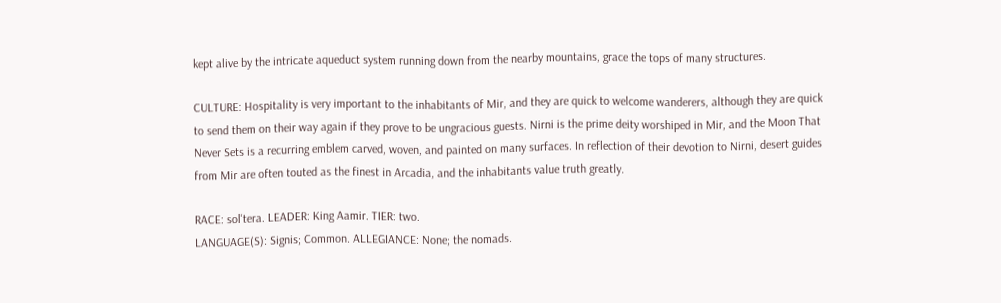kept alive by the intricate aqueduct system running down from the nearby mountains, grace the tops of many structures.

CULTURE: Hospitality is very important to the inhabitants of Mir, and they are quick to welcome wanderers, although they are quick to send them on their way again if they prove to be ungracious guests. Nirni is the prime deity worshiped in Mir, and the Moon That Never Sets is a recurring emblem carved, woven, and painted on many surfaces. In reflection of their devotion to Nirni, desert guides from Mir are often touted as the finest in Arcadia, and the inhabitants value truth greatly.

RACE: sol'tera. LEADER: King Aamir. TIER: two.
LANGUAGE(S): Signis; Common. ALLEGIANCE: None; the nomads.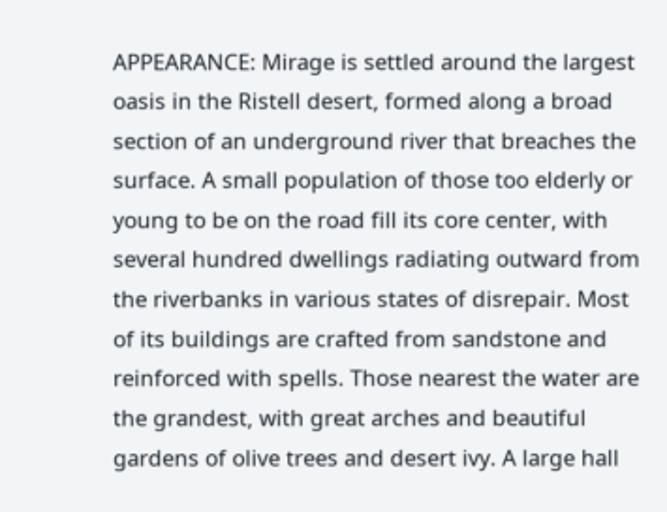APPEARANCE: Mirage is settled around the largest oasis in the Ristell desert, formed along a broad section of an underground river that breaches the surface. A small population of those too elderly or young to be on the road fill its core center, with several hundred dwellings radiating outward from the riverbanks in various states of disrepair. Most of its buildings are crafted from sandstone and reinforced with spells. Those nearest the water are the grandest, with great arches and beautiful gardens of olive trees and desert ivy. A large hall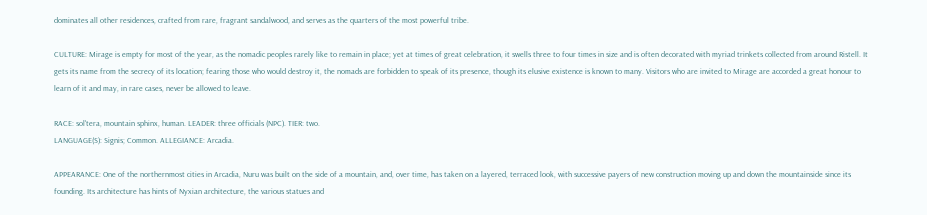dominates all other residences, crafted from rare, fragrant sandalwood, and serves as the quarters of the most powerful tribe.

CULTURE: Mirage is empty for most of the year, as the nomadic peoples rarely like to remain in place; yet at times of great celebration, it swells three to four times in size and is often decorated with myriad trinkets collected from around Ristell. It gets its name from the secrecy of its location; fearing those who would destroy it, the nomads are forbidden to speak of its presence, though its elusive existence is known to many. Visitors who are invited to Mirage are accorded a great honour to learn of it and may, in rare cases, never be allowed to leave.

RACE: sol'tera, mountain sphinx, human. LEADER: three officials (NPC). TIER: two.
LANGUAGE(S): Signis; Common. ALLEGIANCE: Arcadia.

APPEARANCE: One of the northernmost cities in Arcadia, Nuru was built on the side of a mountain, and, over time, has taken on a layered, terraced look, with successive payers of new construction moving up and down the mountainside since its founding. Its architecture has hints of Nyxian architecture, the various statues and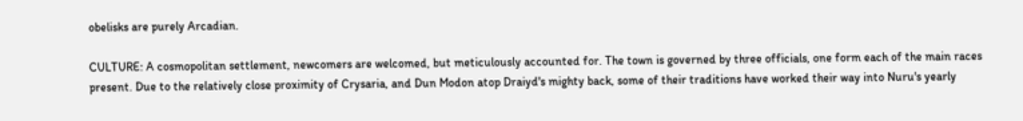obelisks are purely Arcadian.

CULTURE: A cosmopolitan settlement, newcomers are welcomed, but meticulously accounted for. The town is governed by three officials, one form each of the main races present. Due to the relatively close proximity of Crysaria, and Dun Modon atop Draiyd's mighty back, some of their traditions have worked their way into Nuru's yearly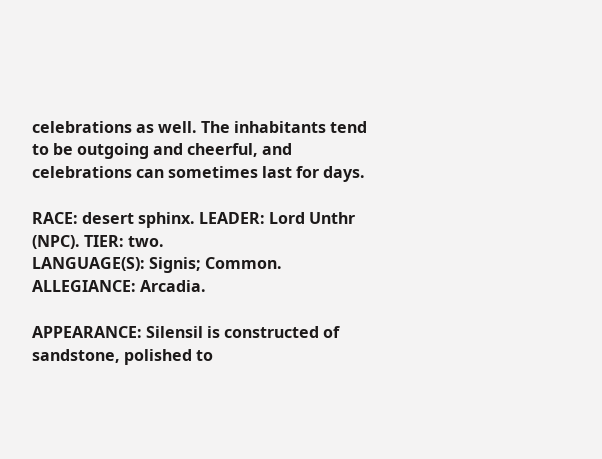celebrations as well. The inhabitants tend to be outgoing and cheerful, and celebrations can sometimes last for days.

RACE: desert sphinx. LEADER: Lord Unthr (NPC). TIER: two.
LANGUAGE(S): Signis; Common. ALLEGIANCE: Arcadia.

APPEARANCE: Silensil is constructed of sandstone, polished to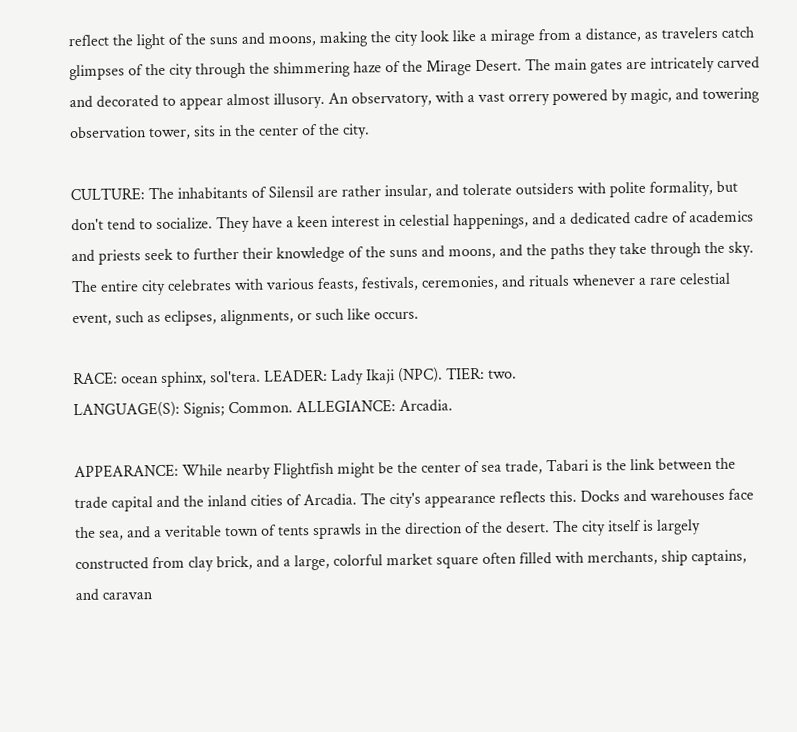reflect the light of the suns and moons, making the city look like a mirage from a distance, as travelers catch glimpses of the city through the shimmering haze of the Mirage Desert. The main gates are intricately carved and decorated to appear almost illusory. An observatory, with a vast orrery powered by magic, and towering observation tower, sits in the center of the city.

CULTURE: The inhabitants of Silensil are rather insular, and tolerate outsiders with polite formality, but don't tend to socialize. They have a keen interest in celestial happenings, and a dedicated cadre of academics and priests seek to further their knowledge of the suns and moons, and the paths they take through the sky. The entire city celebrates with various feasts, festivals, ceremonies, and rituals whenever a rare celestial event, such as eclipses, alignments, or such like occurs.

RACE: ocean sphinx, sol'tera. LEADER: Lady Ikaji (NPC). TIER: two.
LANGUAGE(S): Signis; Common. ALLEGIANCE: Arcadia.

APPEARANCE: While nearby Flightfish might be the center of sea trade, Tabari is the link between the trade capital and the inland cities of Arcadia. The city's appearance reflects this. Docks and warehouses face the sea, and a veritable town of tents sprawls in the direction of the desert. The city itself is largely constructed from clay brick, and a large, colorful market square often filled with merchants, ship captains, and caravan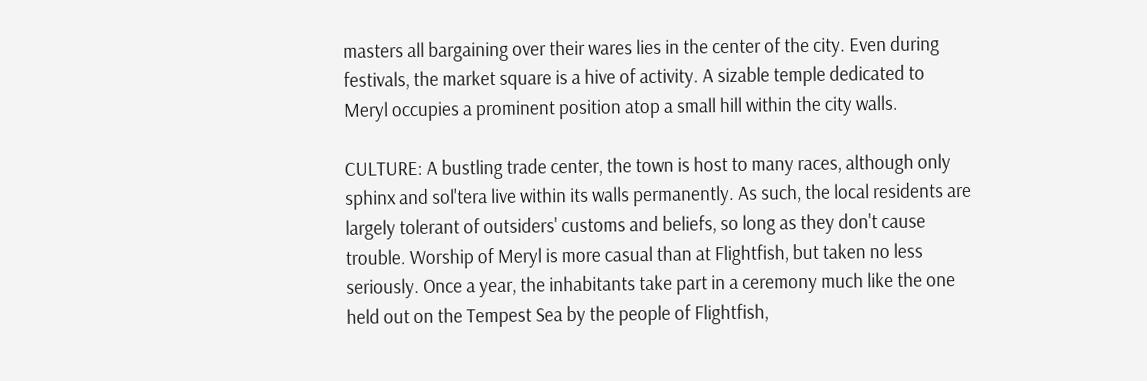masters all bargaining over their wares lies in the center of the city. Even during festivals, the market square is a hive of activity. A sizable temple dedicated to Meryl occupies a prominent position atop a small hill within the city walls.

CULTURE: A bustling trade center, the town is host to many races, although only sphinx and sol'tera live within its walls permanently. As such, the local residents are largely tolerant of outsiders' customs and beliefs, so long as they don't cause trouble. Worship of Meryl is more casual than at Flightfish, but taken no less seriously. Once a year, the inhabitants take part in a ceremony much like the one held out on the Tempest Sea by the people of Flightfish,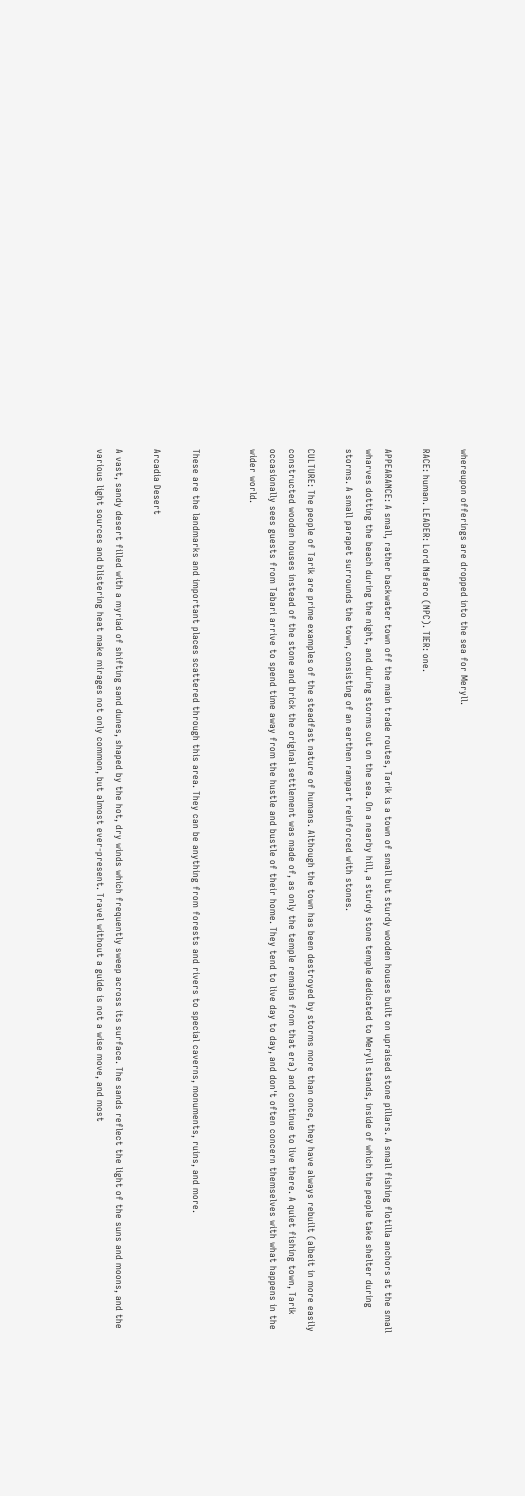whereupon offerings are dropped into the sea for Meryll.

RACE: human. LEADER: Lord Nafaro (NPC). TIER: one.

APPEARANCE: A small, rather backwater town off the main trade routes, Tarik is a town of small but sturdy wooden houses built on upraised stone pillars. A small fishing flotilla anchors at the small wharves dotting the beach during the night, and during storms out on the sea. On a nearby hill, a sturdy stone temple dedicated to Meryll stands, inside of which the people take shelter during storms. A small parapet surrounds the town, consisting of an earthen rampart reinforced with stones.

CULTURE: The people of Tarik are prime examples of the steadfast nature of humans. Although the town has been destroyed by storms more than once, they have always rebuilt (albeit in more easily constructed wooden houses instead of the stone and brick the original settlement was made of, as only the temple remains from that era) and continue to live there. A quiet fishing town, Tarik occasionally sees guests from Tabari arrive to spend time away from the hustle and bustle of their home. They tend to live day to day, and don't often concern themselves with what happens in the wider world.


These are the landmarks and important places scattered through this area. They can be anything from forests and rivers to special caverns, monuments, ruins, and more.

Arcadia Desert

A vast, sandy desert filled with a myriad of shifting sand dunes, shaped by the hot, dry winds which frequently sweep across its surface. The sands reflect the light of the suns and moons, and the various light sources and blistering heat make mirages not only common, but almost ever-present. Travel without a guide is not a wise move, and most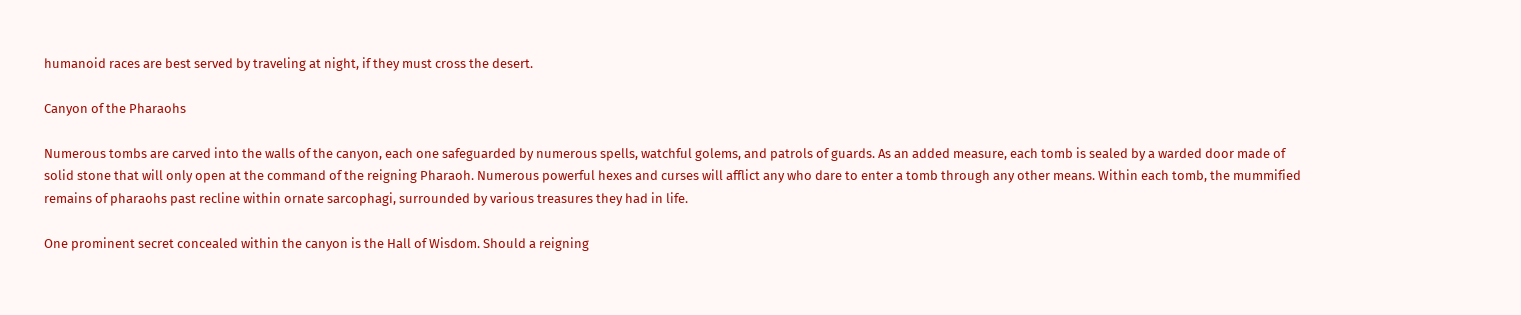humanoid races are best served by traveling at night, if they must cross the desert.

Canyon of the Pharaohs

Numerous tombs are carved into the walls of the canyon, each one safeguarded by numerous spells, watchful golems, and patrols of guards. As an added measure, each tomb is sealed by a warded door made of solid stone that will only open at the command of the reigning Pharaoh. Numerous powerful hexes and curses will afflict any who dare to enter a tomb through any other means. Within each tomb, the mummified remains of pharaohs past recline within ornate sarcophagi, surrounded by various treasures they had in life.

One prominent secret concealed within the canyon is the Hall of Wisdom. Should a reigning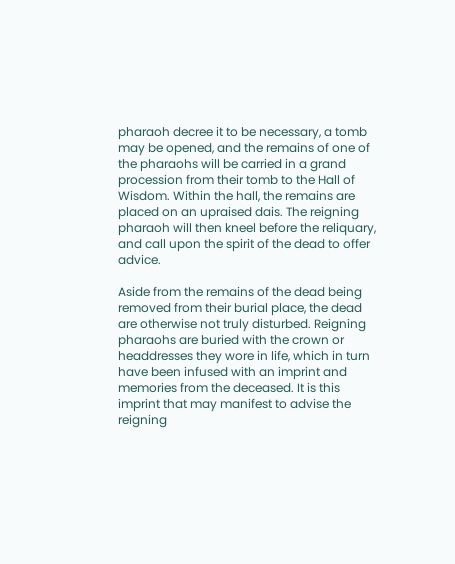pharaoh decree it to be necessary, a tomb may be opened, and the remains of one of the pharaohs will be carried in a grand procession from their tomb to the Hall of Wisdom. Within the hall, the remains are placed on an upraised dais. The reigning pharaoh will then kneel before the reliquary, and call upon the spirit of the dead to offer advice.

Aside from the remains of the dead being removed from their burial place, the dead are otherwise not truly disturbed. Reigning pharaohs are buried with the crown or headdresses they wore in life, which in turn have been infused with an imprint and memories from the deceased. It is this imprint that may manifest to advise the reigning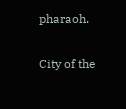pharaoh.

City of the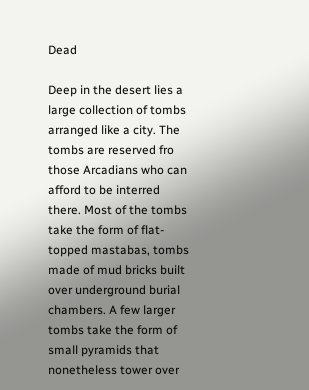Dead

Deep in the desert lies a large collection of tombs arranged like a city. The tombs are reserved fro those Arcadians who can afford to be interred there. Most of the tombs take the form of flat-topped mastabas, tombs made of mud bricks built over underground burial chambers. A few larger tombs take the form of small pyramids that nonetheless tower over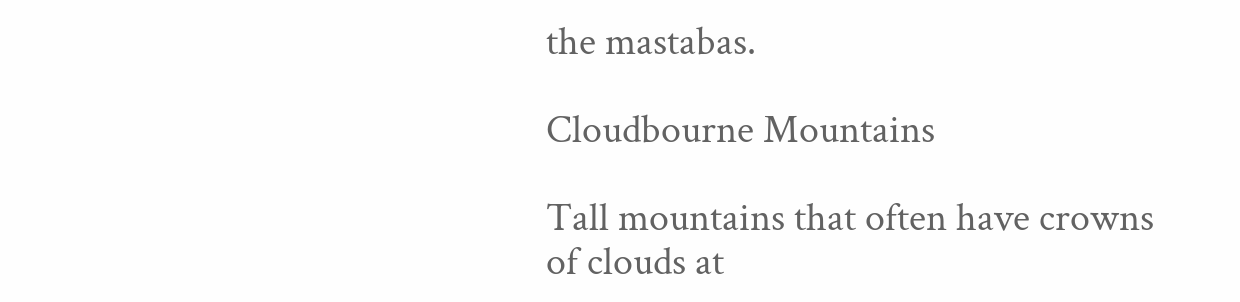the mastabas.

Cloudbourne Mountains

Tall mountains that often have crowns of clouds at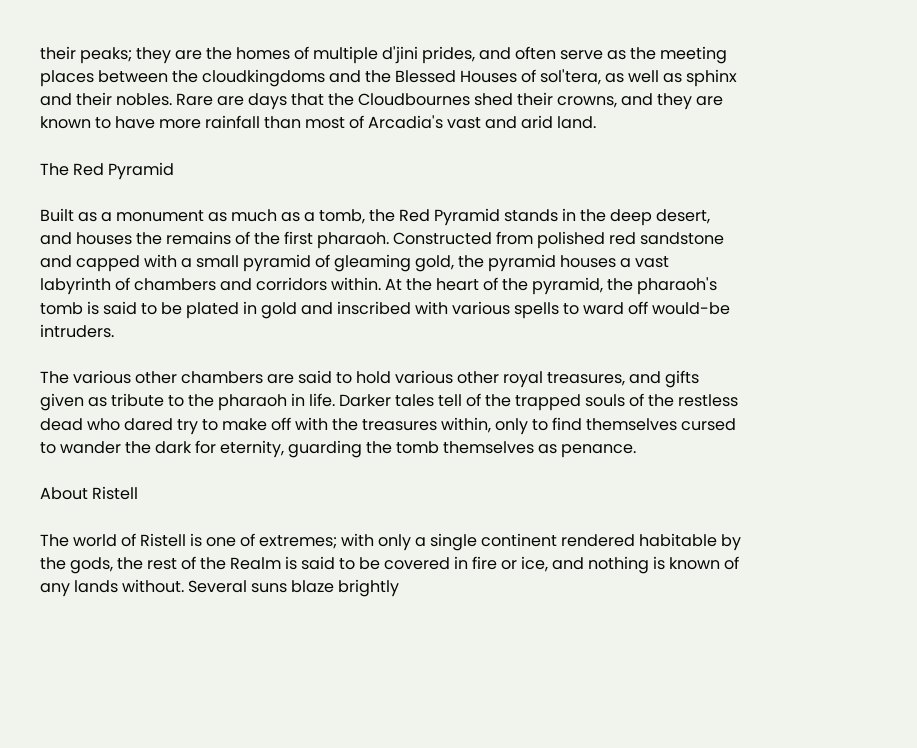their peaks; they are the homes of multiple d'jini prides, and often serve as the meeting places between the cloudkingdoms and the Blessed Houses of sol'tera, as well as sphinx and their nobles. Rare are days that the Cloudbournes shed their crowns, and they are known to have more rainfall than most of Arcadia's vast and arid land.

The Red Pyramid

Built as a monument as much as a tomb, the Red Pyramid stands in the deep desert, and houses the remains of the first pharaoh. Constructed from polished red sandstone and capped with a small pyramid of gleaming gold, the pyramid houses a vast labyrinth of chambers and corridors within. At the heart of the pyramid, the pharaoh's tomb is said to be plated in gold and inscribed with various spells to ward off would-be intruders.

The various other chambers are said to hold various other royal treasures, and gifts given as tribute to the pharaoh in life. Darker tales tell of the trapped souls of the restless dead who dared try to make off with the treasures within, only to find themselves cursed to wander the dark for eternity, guarding the tomb themselves as penance.

About Ristell

The world of Ristell is one of extremes; with only a single continent rendered habitable by the gods, the rest of the Realm is said to be covered in fire or ice, and nothing is known of any lands without. Several suns blaze brightly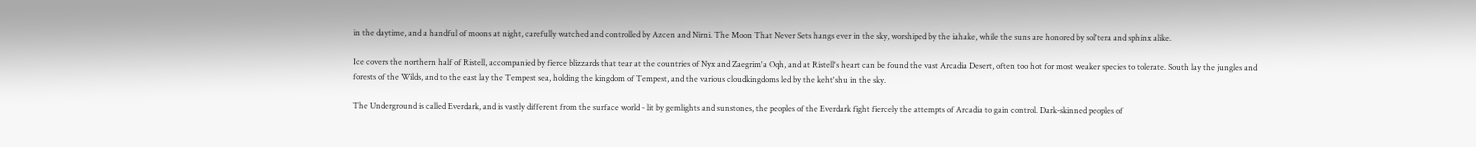in the daytime, and a handful of moons at night, carefully watched and controlled by Azcen and Nirni. The Moon That Never Sets hangs ever in the sky, worshiped by the iahake, while the suns are honored by sol'tera and sphinx alike.

Ice covers the northern half of Ristell, accompanied by fierce blizzards that tear at the countries of Nyx and Zaegrim'a Oqh, and at Ristell's heart can be found the vast Arcadia Desert, often too hot for most weaker species to tolerate. South lay the jungles and forests of the Wilds, and to the east lay the Tempest sea, holding the kingdom of Tempest, and the various cloudkingdoms led by the keht'shu in the sky.

The Underground is called Everdark, and is vastly different from the surface world - lit by gemlights and sunstones, the peoples of the Everdark fight fiercely the attempts of Arcadia to gain control. Dark-skinned peoples of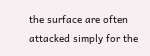the surface are often attacked simply for the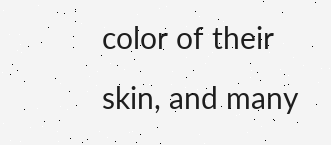color of their skin, and many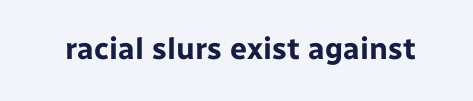racial slurs exist against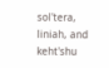sol'tera, liniah, and keht'shu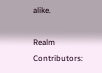alike.

Realm Contributors: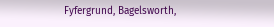Fyfergrund, Bagelsworth,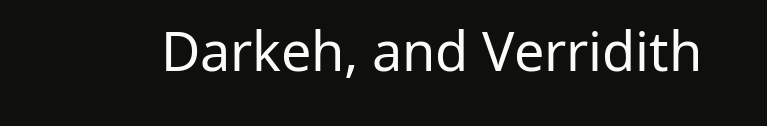Darkeh, and Verridith